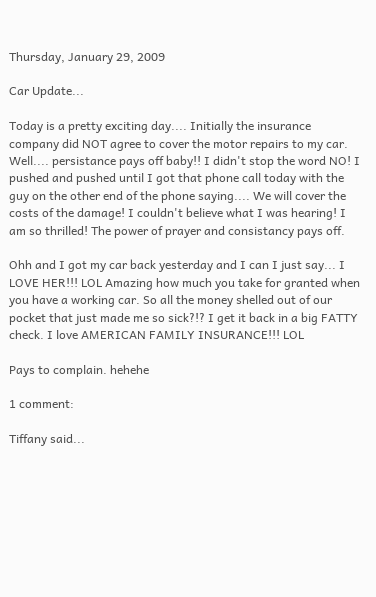Thursday, January 29, 2009

Car Update...

Today is a pretty exciting day.... Initially the insurance company did NOT agree to cover the motor repairs to my car. Well.... persistance pays off baby!! I didn't stop the word NO! I pushed and pushed until I got that phone call today with the guy on the other end of the phone saying.... We will cover the costs of the damage! I couldn't believe what I was hearing! I am so thrilled! The power of prayer and consistancy pays off.

Ohh and I got my car back yesterday and I can I just say... I LOVE HER!!! LOL Amazing how much you take for granted when you have a working car. So all the money shelled out of our pocket that just made me so sick?!? I get it back in a big FATTY check. I love AMERICAN FAMILY INSURANCE!!! LOL

Pays to complain. hehehe

1 comment:

Tiffany said...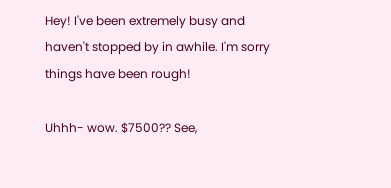Hey! I've been extremely busy and haven't stopped by in awhile. I'm sorry things have been rough!

Uhhh- wow. $7500?? See,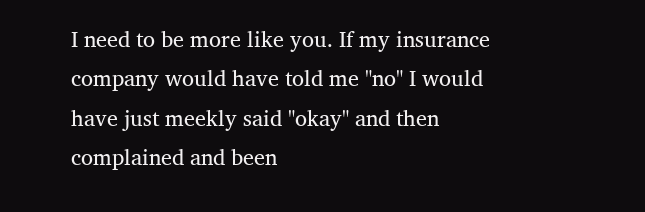I need to be more like you. If my insurance company would have told me "no" I would have just meekly said "okay" and then complained and been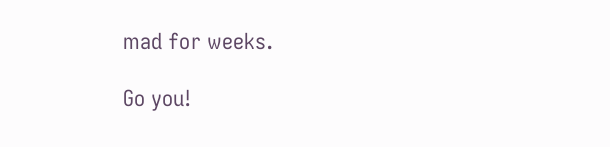mad for weeks.

Go you!